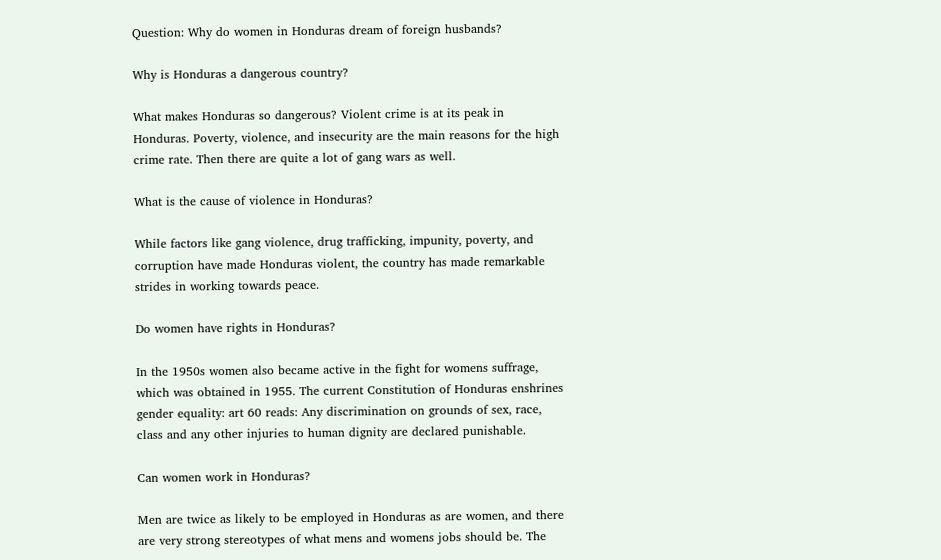Question: Why do women in Honduras dream of foreign husbands?

Why is Honduras a dangerous country?

What makes Honduras so dangerous? Violent crime is at its peak in Honduras. Poverty, violence, and insecurity are the main reasons for the high crime rate. Then there are quite a lot of gang wars as well.

What is the cause of violence in Honduras?

While factors like gang violence, drug trafficking, impunity, poverty, and corruption have made Honduras violent, the country has made remarkable strides in working towards peace.

Do women have rights in Honduras?

In the 1950s women also became active in the fight for womens suffrage, which was obtained in 1955. The current Constitution of Honduras enshrines gender equality: art 60 reads: Any discrimination on grounds of sex, race, class and any other injuries to human dignity are declared punishable.

Can women work in Honduras?

Men are twice as likely to be employed in Honduras as are women, and there are very strong stereotypes of what mens and womens jobs should be. The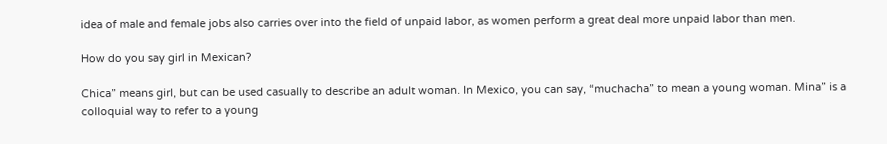idea of male and female jobs also carries over into the field of unpaid labor, as women perform a great deal more unpaid labor than men.

How do you say girl in Mexican?

Chica” means girl, but can be used casually to describe an adult woman. In Mexico, you can say, “muchacha” to mean a young woman. Mina” is a colloquial way to refer to a young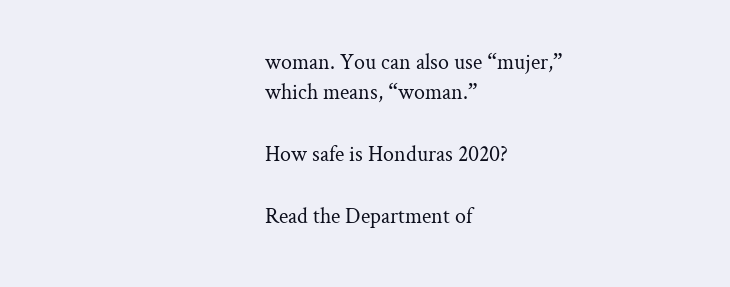woman. You can also use “mujer,” which means, “woman.”

How safe is Honduras 2020?

Read the Department of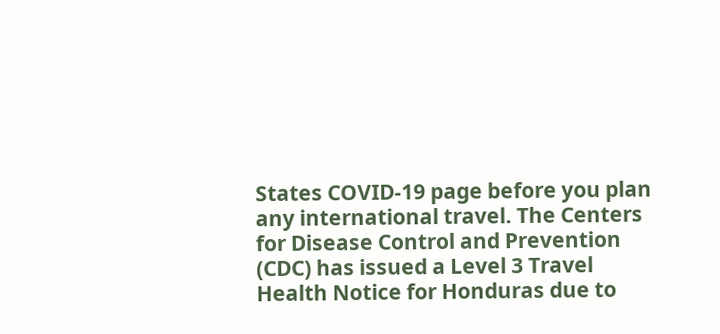States COVID-19 page before you plan any international travel. The Centers for Disease Control and Prevention (CDC) has issued a Level 3 Travel Health Notice for Honduras due to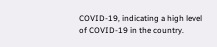COVID-19, indicating a high level of COVID-19 in the country.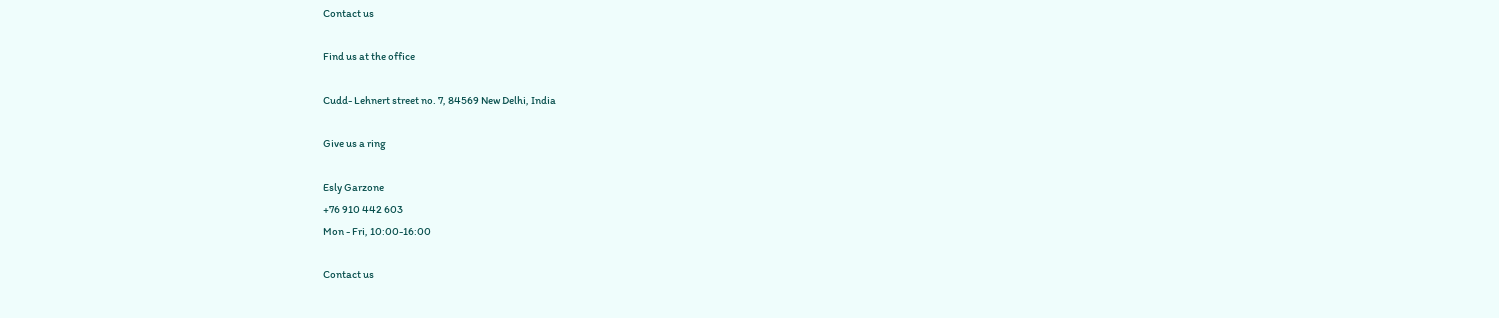Contact us

Find us at the office

Cudd- Lehnert street no. 7, 84569 New Delhi, India

Give us a ring

Esly Garzone
+76 910 442 603
Mon - Fri, 10:00-16:00

Contact us